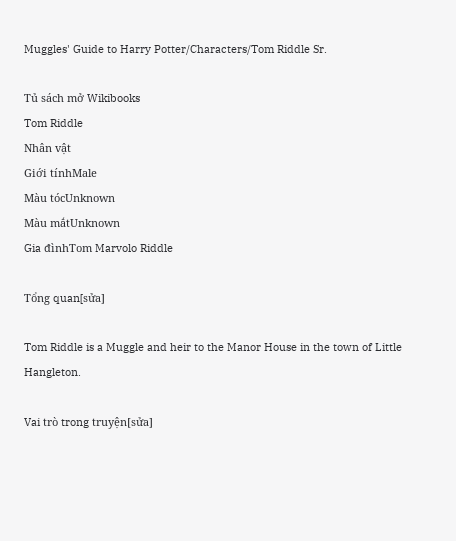Muggles' Guide to Harry Potter/Characters/Tom Riddle Sr.

Tủ sách mở Wikibooks
Tom Riddle
Nhân vật
Giới tínhMale
Màu tócUnknown
Màu mắtUnknown
Gia đìnhTom Marvolo Riddle

Tổng quan[sửa]

Tom Riddle is a Muggle and heir to the Manor House in the town of Little Hangleton.

Vai trò trong truyện[sửa]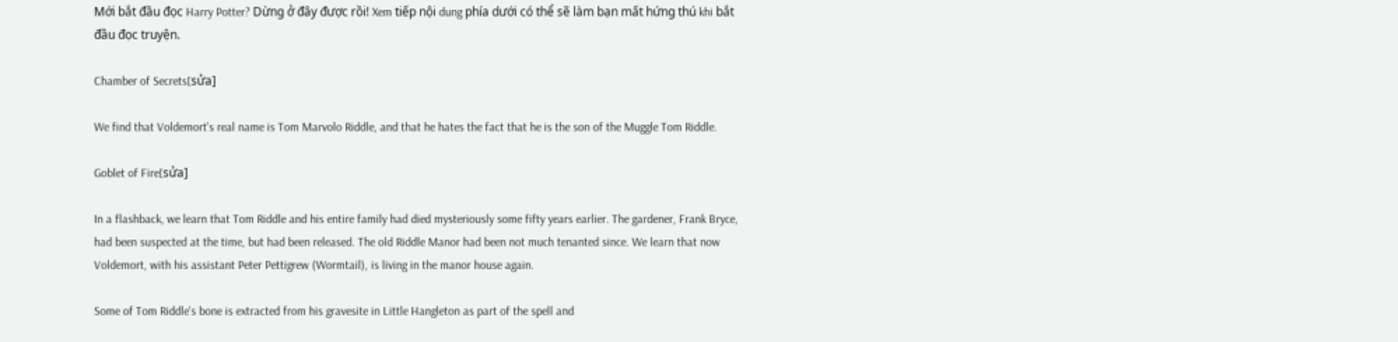Mới bắt đầu đọc Harry Potter? Dừng ở đây được rồi! Xem tiếp nội dung phía dưới có thể sẽ làm bạn mất hứng thú khi bắt đầu đọc truyện.

Chamber of Secrets[sửa]

We find that Voldemort's real name is Tom Marvolo Riddle, and that he hates the fact that he is the son of the Muggle Tom Riddle.

Goblet of Fire[sửa]

In a flashback, we learn that Tom Riddle and his entire family had died mysteriously some fifty years earlier. The gardener, Frank Bryce, had been suspected at the time, but had been released. The old Riddle Manor had been not much tenanted since. We learn that now Voldemort, with his assistant Peter Pettigrew (Wormtail), is living in the manor house again.

Some of Tom Riddle's bone is extracted from his gravesite in Little Hangleton as part of the spell and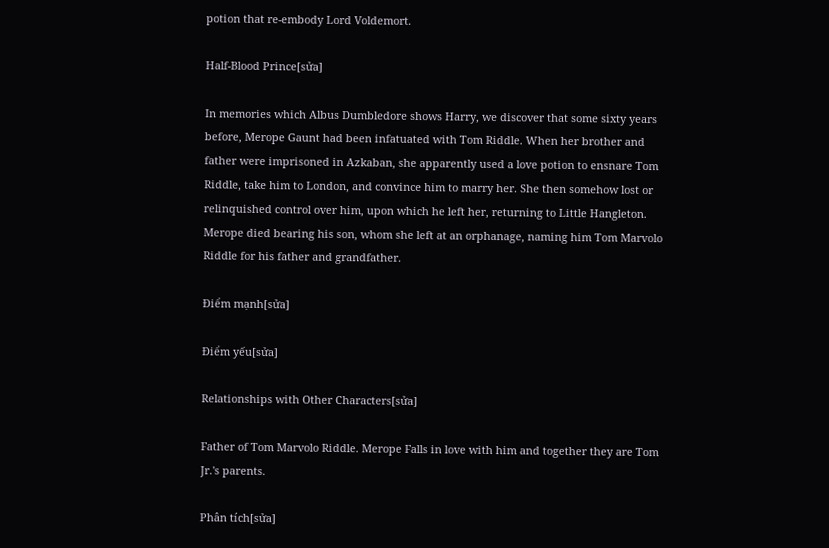potion that re-embody Lord Voldemort.

Half-Blood Prince[sửa]

In memories which Albus Dumbledore shows Harry, we discover that some sixty years before, Merope Gaunt had been infatuated with Tom Riddle. When her brother and father were imprisoned in Azkaban, she apparently used a love potion to ensnare Tom Riddle, take him to London, and convince him to marry her. She then somehow lost or relinquished control over him, upon which he left her, returning to Little Hangleton. Merope died bearing his son, whom she left at an orphanage, naming him Tom Marvolo Riddle for his father and grandfather.

Điểm mạnh[sửa]

Điểm yếu[sửa]

Relationships with Other Characters[sửa]

Father of Tom Marvolo Riddle. Merope Falls in love with him and together they are Tom Jr.'s parents.

Phân tích[sửa]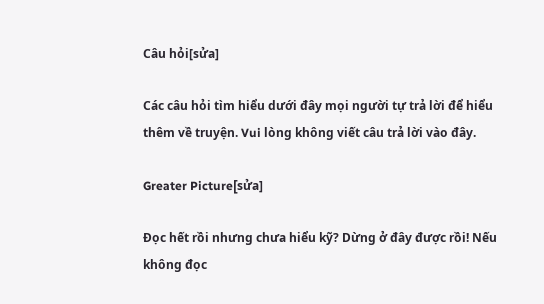Câu hỏi[sửa]

Các câu hỏi tìm hiểu dưới đây mọi người tự trả lời để hiểu thêm về truyện. Vui lòng không viết câu trả lời vào đây.

Greater Picture[sửa]

Đọc hết rồi nhưng chưa hiểu kỹ? Dừng ở đây được rồi! Nếu không đọc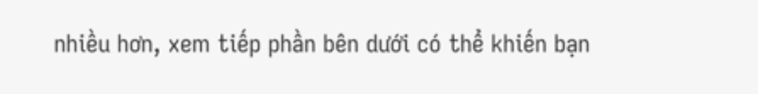nhiều hơn, xem tiếp phần bên dưới có thể khiến bạn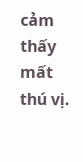cảm thấy mất thú vị.